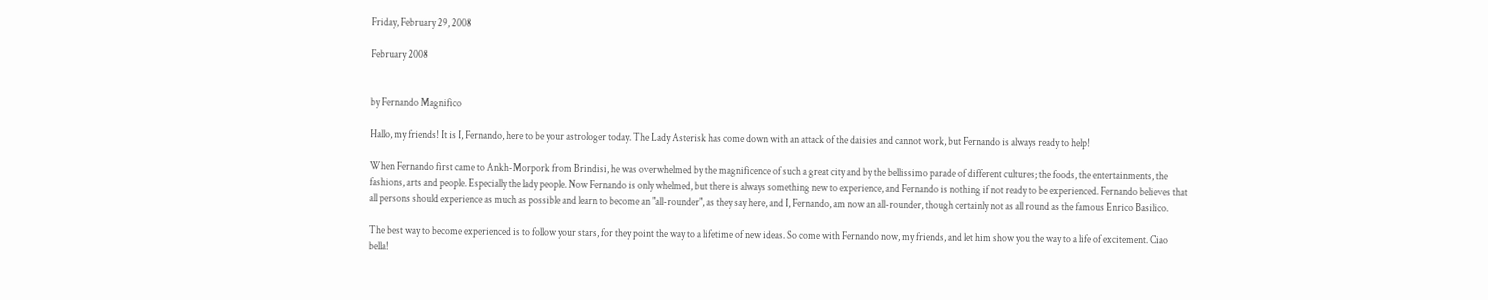Friday, February 29, 2008

February 2008


by Fernando Magnifico

Hallo, my friends! It is I, Fernando, here to be your astrologer today. The Lady Asterisk has come down with an attack of the daisies and cannot work, but Fernando is always ready to help!

When Fernando first came to Ankh-Morpork from Brindisi, he was overwhelmed by the magnificence of such a great city and by the bellissimo parade of different cultures; the foods, the entertainments, the fashions, arts and people. Especially the lady people. Now Fernando is only whelmed, but there is always something new to experience, and Fernando is nothing if not ready to be experienced. Fernando believes that all persons should experience as much as possible and learn to become an "all-rounder", as they say here, and I, Fernando, am now an all-rounder, though certainly not as all round as the famous Enrico Basilico.

The best way to become experienced is to follow your stars, for they point the way to a lifetime of new ideas. So come with Fernando now, my friends, and let him show you the way to a life of excitement. Ciao bella!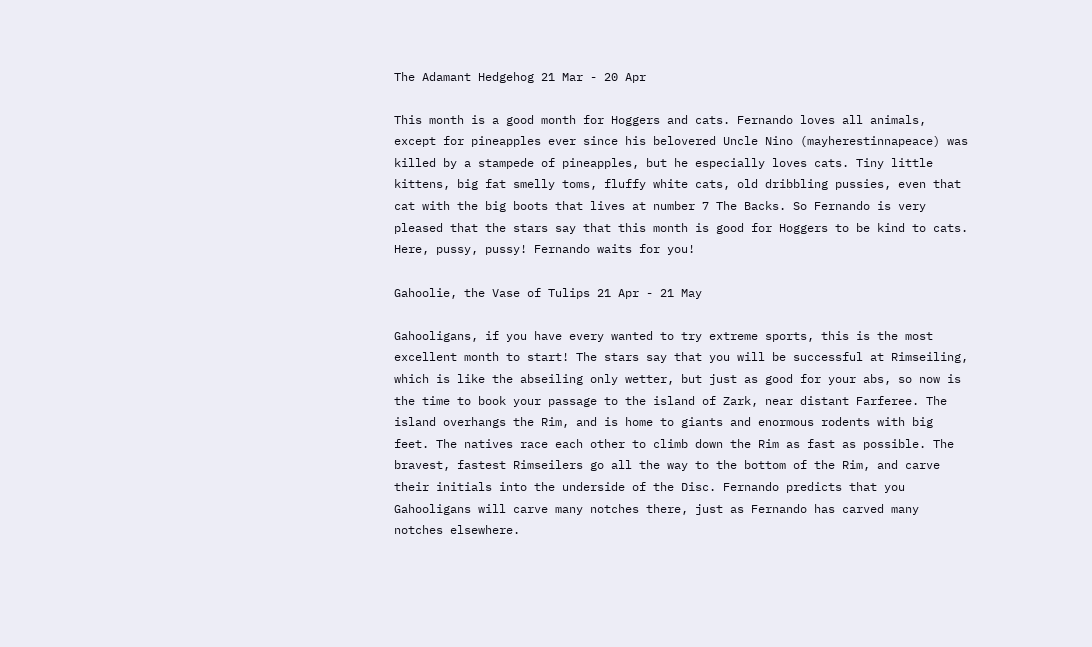The Adamant Hedgehog 21 Mar - 20 Apr

This month is a good month for Hoggers and cats. Fernando loves all animals, except for pineapples ever since his belovered Uncle Nino (mayherestinnapeace) was killed by a stampede of pineapples, but he especially loves cats. Tiny little kittens, big fat smelly toms, fluffy white cats, old dribbling pussies, even that cat with the big boots that lives at number 7 The Backs. So Fernando is very pleased that the stars say that this month is good for Hoggers to be kind to cats. Here, pussy, pussy! Fernando waits for you!

Gahoolie, the Vase of Tulips 21 Apr - 21 May

Gahooligans, if you have every wanted to try extreme sports, this is the most excellent month to start! The stars say that you will be successful at Rimseiling, which is like the abseiling only wetter, but just as good for your abs, so now is the time to book your passage to the island of Zark, near distant Farferee. The island overhangs the Rim, and is home to giants and enormous rodents with big feet. The natives race each other to climb down the Rim as fast as possible. The bravest, fastest Rimseilers go all the way to the bottom of the Rim, and carve their initials into the underside of the Disc. Fernando predicts that you Gahooligans will carve many notches there, just as Fernando has carved many notches elsewhere.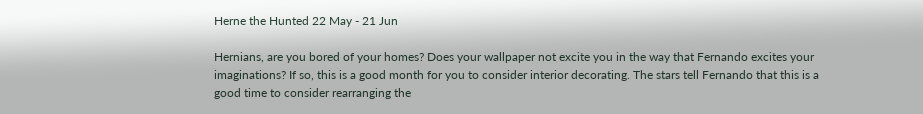Herne the Hunted 22 May - 21 Jun

Hernians, are you bored of your homes? Does your wallpaper not excite you in the way that Fernando excites your imaginations? If so, this is a good month for you to consider interior decorating. The stars tell Fernando that this is a good time to consider rearranging the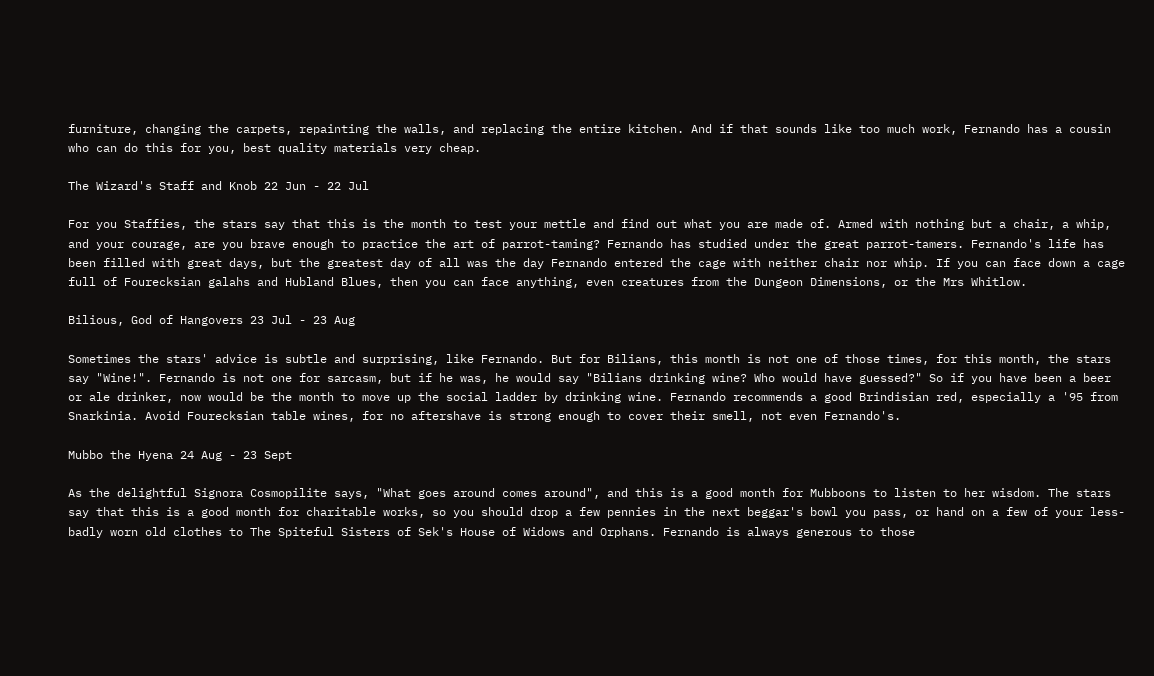furniture, changing the carpets, repainting the walls, and replacing the entire kitchen. And if that sounds like too much work, Fernando has a cousin who can do this for you, best quality materials very cheap.

The Wizard's Staff and Knob 22 Jun - 22 Jul

For you Staffies, the stars say that this is the month to test your mettle and find out what you are made of. Armed with nothing but a chair, a whip, and your courage, are you brave enough to practice the art of parrot-taming? Fernando has studied under the great parrot-tamers. Fernando's life has been filled with great days, but the greatest day of all was the day Fernando entered the cage with neither chair nor whip. If you can face down a cage full of Fourecksian galahs and Hubland Blues, then you can face anything, even creatures from the Dungeon Dimensions, or the Mrs Whitlow.

Bilious, God of Hangovers 23 Jul - 23 Aug

Sometimes the stars' advice is subtle and surprising, like Fernando. But for Bilians, this month is not one of those times, for this month, the stars say "Wine!". Fernando is not one for sarcasm, but if he was, he would say "Bilians drinking wine? Who would have guessed?" So if you have been a beer or ale drinker, now would be the month to move up the social ladder by drinking wine. Fernando recommends a good Brindisian red, especially a '95 from Snarkinia. Avoid Fourecksian table wines, for no aftershave is strong enough to cover their smell, not even Fernando's.

Mubbo the Hyena 24 Aug - 23 Sept

As the delightful Signora Cosmopilite says, "What goes around comes around", and this is a good month for Mubboons to listen to her wisdom. The stars say that this is a good month for charitable works, so you should drop a few pennies in the next beggar's bowl you pass, or hand on a few of your less-badly worn old clothes to The Spiteful Sisters of Sek's House of Widows and Orphans. Fernando is always generous to those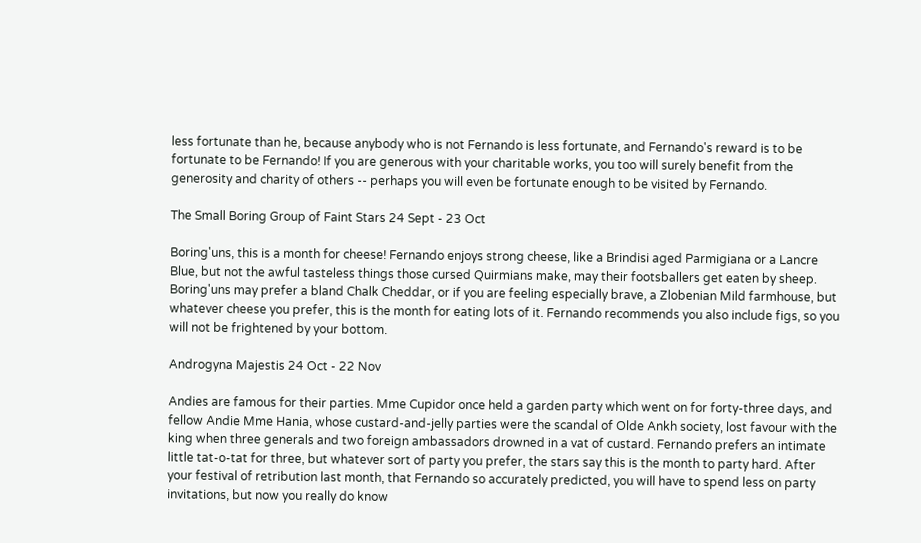less fortunate than he, because anybody who is not Fernando is less fortunate, and Fernando's reward is to be fortunate to be Fernando! If you are generous with your charitable works, you too will surely benefit from the generosity and charity of others -- perhaps you will even be fortunate enough to be visited by Fernando.

The Small Boring Group of Faint Stars 24 Sept - 23 Oct

Boring'uns, this is a month for cheese! Fernando enjoys strong cheese, like a Brindisi aged Parmigiana or a Lancre Blue, but not the awful tasteless things those cursed Quirmians make, may their footsballers get eaten by sheep. Boring'uns may prefer a bland Chalk Cheddar, or if you are feeling especially brave, a Zlobenian Mild farmhouse, but whatever cheese you prefer, this is the month for eating lots of it. Fernando recommends you also include figs, so you will not be frightened by your bottom.

Androgyna Majestis 24 Oct - 22 Nov

Andies are famous for their parties. Mme Cupidor once held a garden party which went on for forty-three days, and fellow Andie Mme Hania, whose custard-and-jelly parties were the scandal of Olde Ankh society, lost favour with the king when three generals and two foreign ambassadors drowned in a vat of custard. Fernando prefers an intimate little tat-o-tat for three, but whatever sort of party you prefer, the stars say this is the month to party hard. After your festival of retribution last month, that Fernando so accurately predicted, you will have to spend less on party invitations, but now you really do know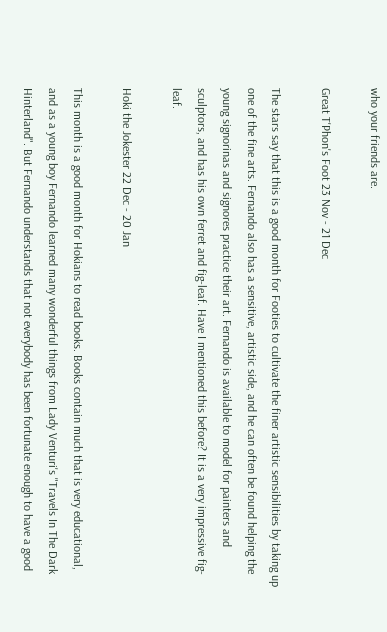who your friends are.

Great T'Phon's Foot 23 Nov - 21 Dec

The stars say that this is a good month for Footies to cultivate the finer artistic sensibilities by taking up one of the fine arts. Fernando also has a sensitive, artistic side, and he can often be found helping the young signorinas and signores practice their art. Fernando is available to model for painters and sculptors, and has his own ferret and fig-leaf. Have I mentioned this before? It is a very impressive fig-leaf.

Hoki the Jokester 22 Dec - 20 Jan

This month is a good month for Hokians to read books. Books contain much that is very educational, and as a young boy Fernando learned many wonderful things from Lady Venturi's "Travels In The Dark Hinterland". But Fernando understands that not everybody has been fortunate enough to have a good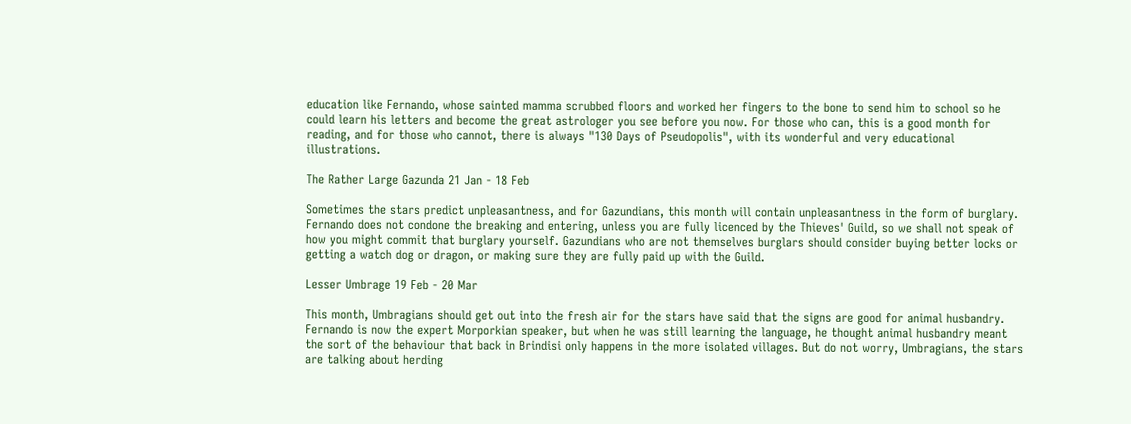education like Fernando, whose sainted mamma scrubbed floors and worked her fingers to the bone to send him to school so he could learn his letters and become the great astrologer you see before you now. For those who can, this is a good month for reading, and for those who cannot, there is always "130 Days of Pseudopolis", with its wonderful and very educational illustrations.

The Rather Large Gazunda 21 Jan - 18 Feb

Sometimes the stars predict unpleasantness, and for Gazundians, this month will contain unpleasantness in the form of burglary. Fernando does not condone the breaking and entering, unless you are fully licenced by the Thieves' Guild, so we shall not speak of how you might commit that burglary yourself. Gazundians who are not themselves burglars should consider buying better locks or getting a watch dog or dragon, or making sure they are fully paid up with the Guild.

Lesser Umbrage 19 Feb - 20 Mar

This month, Umbragians should get out into the fresh air for the stars have said that the signs are good for animal husbandry. Fernando is now the expert Morporkian speaker, but when he was still learning the language, he thought animal husbandry meant the sort of the behaviour that back in Brindisi only happens in the more isolated villages. But do not worry, Umbragians, the stars are talking about herding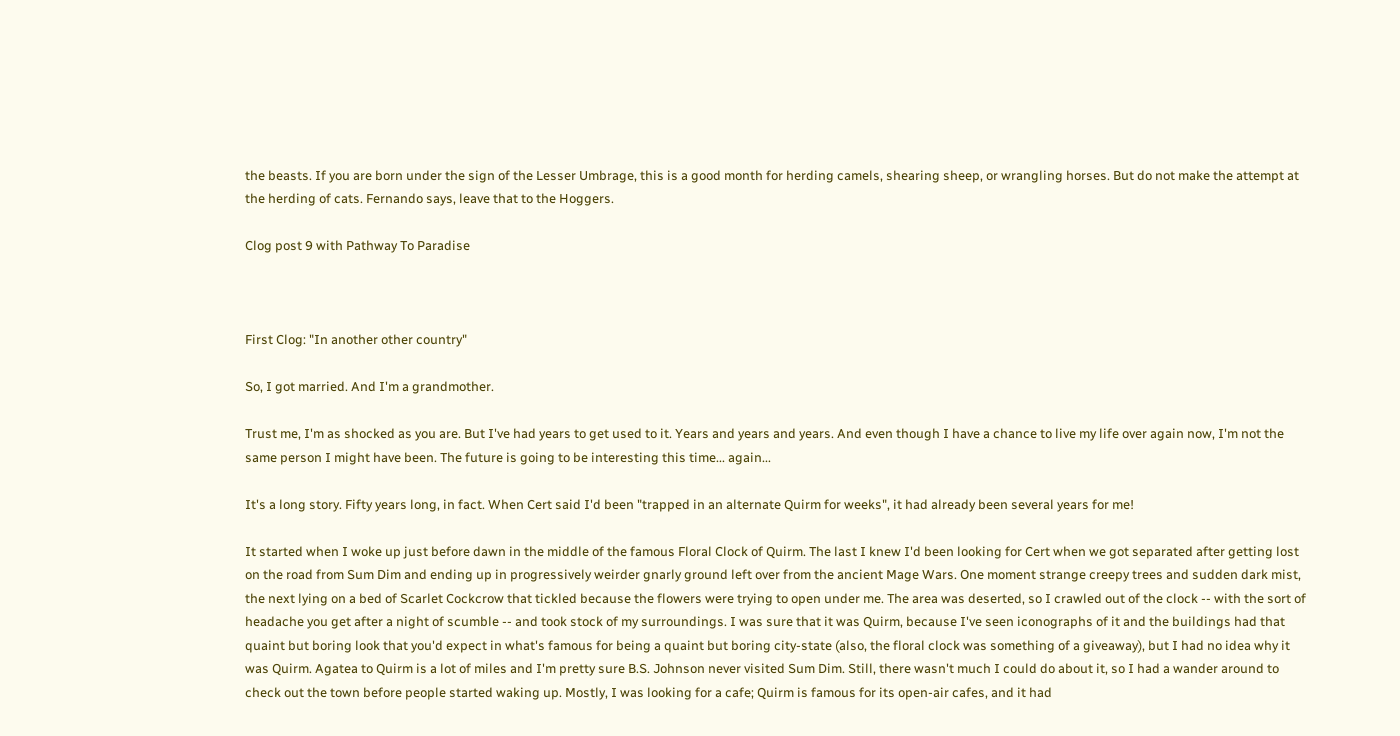the beasts. If you are born under the sign of the Lesser Umbrage, this is a good month for herding camels, shearing sheep, or wrangling horses. But do not make the attempt at the herding of cats. Fernando says, leave that to the Hoggers.

Clog post 9 with Pathway To Paradise



First Clog: "In another other country"

So, I got married. And I'm a grandmother.

Trust me, I'm as shocked as you are. But I've had years to get used to it. Years and years and years. And even though I have a chance to live my life over again now, I'm not the same person I might have been. The future is going to be interesting this time... again...

It's a long story. Fifty years long, in fact. When Cert said I'd been "trapped in an alternate Quirm for weeks", it had already been several years for me!

It started when I woke up just before dawn in the middle of the famous Floral Clock of Quirm. The last I knew I'd been looking for Cert when we got separated after getting lost on the road from Sum Dim and ending up in progressively weirder gnarly ground left over from the ancient Mage Wars. One moment strange creepy trees and sudden dark mist, the next lying on a bed of Scarlet Cockcrow that tickled because the flowers were trying to open under me. The area was deserted, so I crawled out of the clock -- with the sort of headache you get after a night of scumble -- and took stock of my surroundings. I was sure that it was Quirm, because I've seen iconographs of it and the buildings had that quaint but boring look that you'd expect in what's famous for being a quaint but boring city-state (also, the floral clock was something of a giveaway), but I had no idea why it was Quirm. Agatea to Quirm is a lot of miles and I'm pretty sure B.S. Johnson never visited Sum Dim. Still, there wasn't much I could do about it, so I had a wander around to check out the town before people started waking up. Mostly, I was looking for a cafe; Quirm is famous for its open-air cafes, and it had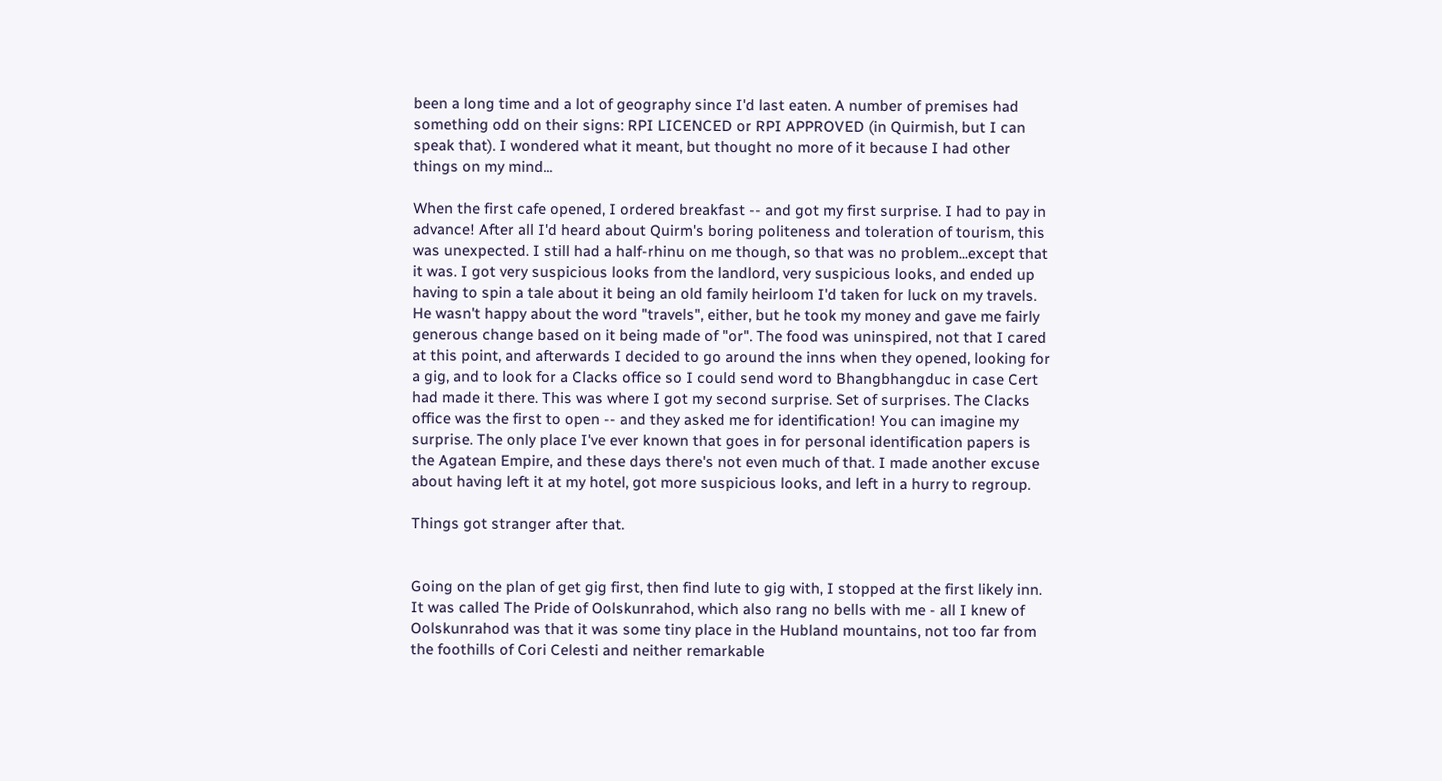been a long time and a lot of geography since I'd last eaten. A number of premises had something odd on their signs: RPI LICENCED or RPI APPROVED (in Quirmish, but I can speak that). I wondered what it meant, but thought no more of it because I had other things on my mind...

When the first cafe opened, I ordered breakfast -- and got my first surprise. I had to pay in advance! After all I'd heard about Quirm's boring politeness and toleration of tourism, this was unexpected. I still had a half-rhinu on me though, so that was no problem...except that it was. I got very suspicious looks from the landlord, very suspicious looks, and ended up having to spin a tale about it being an old family heirloom I'd taken for luck on my travels. He wasn't happy about the word "travels", either, but he took my money and gave me fairly generous change based on it being made of "or". The food was uninspired, not that I cared at this point, and afterwards I decided to go around the inns when they opened, looking for a gig, and to look for a Clacks office so I could send word to Bhangbhangduc in case Cert had made it there. This was where I got my second surprise. Set of surprises. The Clacks office was the first to open -- and they asked me for identification! You can imagine my surprise. The only place I've ever known that goes in for personal identification papers is the Agatean Empire, and these days there's not even much of that. I made another excuse about having left it at my hotel, got more suspicious looks, and left in a hurry to regroup.

Things got stranger after that.


Going on the plan of get gig first, then find lute to gig with, I stopped at the first likely inn. It was called The Pride of Oolskunrahod, which also rang no bells with me - all I knew of Oolskunrahod was that it was some tiny place in the Hubland mountains, not too far from the foothills of Cori Celesti and neither remarkable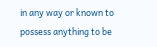in any way or known to possess anything to be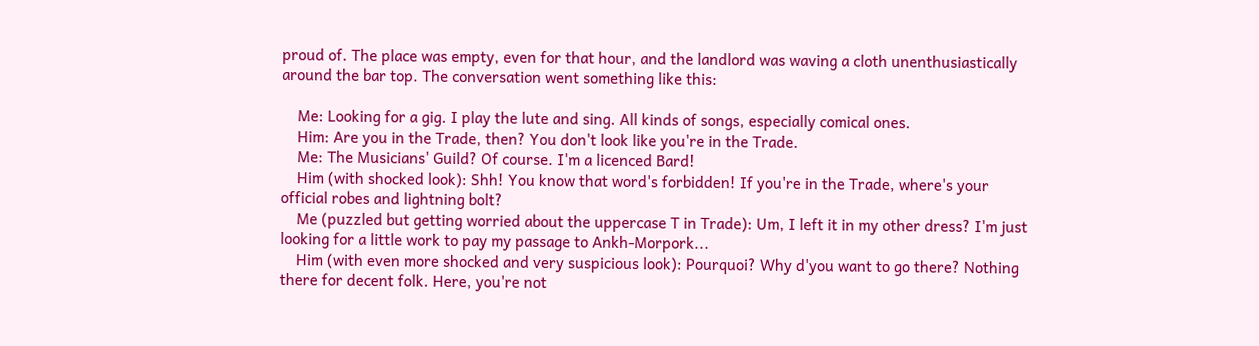proud of. The place was empty, even for that hour, and the landlord was waving a cloth unenthusiastically around the bar top. The conversation went something like this:

    Me: Looking for a gig. I play the lute and sing. All kinds of songs, especially comical ones.
    Him: Are you in the Trade, then? You don't look like you're in the Trade.
    Me: The Musicians' Guild? Of course. I'm a licenced Bard!
    Him (with shocked look): Shh! You know that word's forbidden! If you're in the Trade, where's your official robes and lightning bolt?
    Me (puzzled but getting worried about the uppercase T in Trade): Um, I left it in my other dress? I'm just looking for a little work to pay my passage to Ankh-Morpork...
    Him (with even more shocked and very suspicious look): Pourquoi? Why d'you want to go there? Nothing there for decent folk. Here, you're not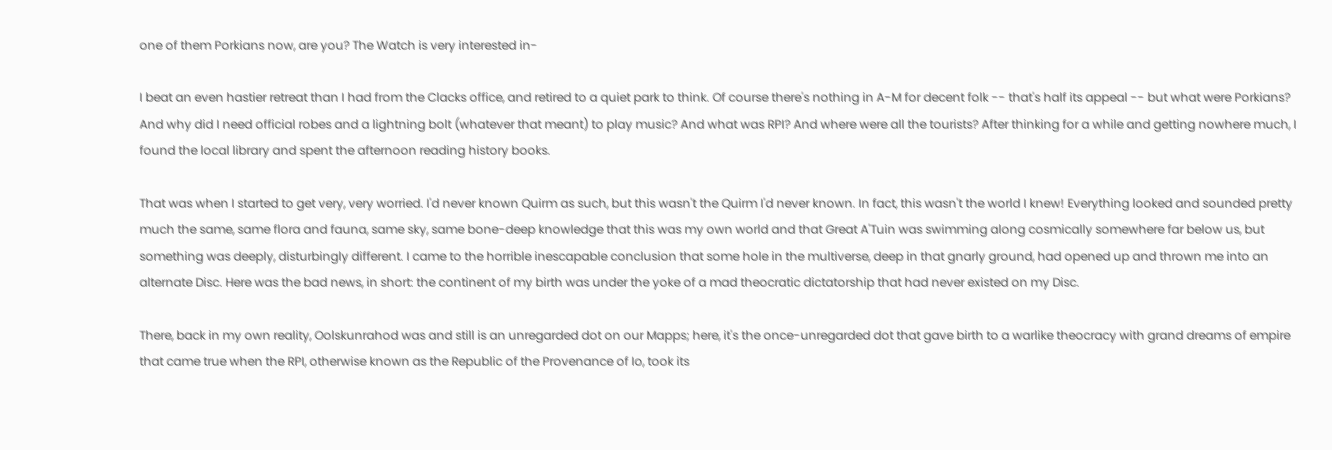one of them Porkians now, are you? The Watch is very interested in-

I beat an even hastier retreat than I had from the Clacks office, and retired to a quiet park to think. Of course there's nothing in A-M for decent folk -- that's half its appeal -- but what were Porkians? And why did I need official robes and a lightning bolt (whatever that meant) to play music? And what was RPI? And where were all the tourists? After thinking for a while and getting nowhere much, I found the local library and spent the afternoon reading history books.

That was when I started to get very, very worried. I'd never known Quirm as such, but this wasn't the Quirm I'd never known. In fact, this wasn't the world I knew! Everything looked and sounded pretty much the same, same flora and fauna, same sky, same bone-deep knowledge that this was my own world and that Great A'Tuin was swimming along cosmically somewhere far below us, but something was deeply, disturbingly different. I came to the horrible inescapable conclusion that some hole in the multiverse, deep in that gnarly ground, had opened up and thrown me into an alternate Disc. Here was the bad news, in short: the continent of my birth was under the yoke of a mad theocratic dictatorship that had never existed on my Disc.

There, back in my own reality, Oolskunrahod was and still is an unregarded dot on our Mapps; here, it's the once-unregarded dot that gave birth to a warlike theocracy with grand dreams of empire that came true when the RPI, otherwise known as the Republic of the Provenance of Io, took its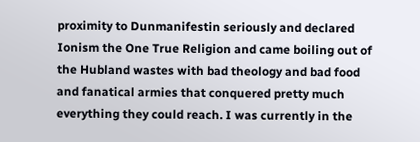proximity to Dunmanifestin seriously and declared Ionism the One True Religion and came boiling out of the Hubland wastes with bad theology and bad food and fanatical armies that conquered pretty much everything they could reach. I was currently in the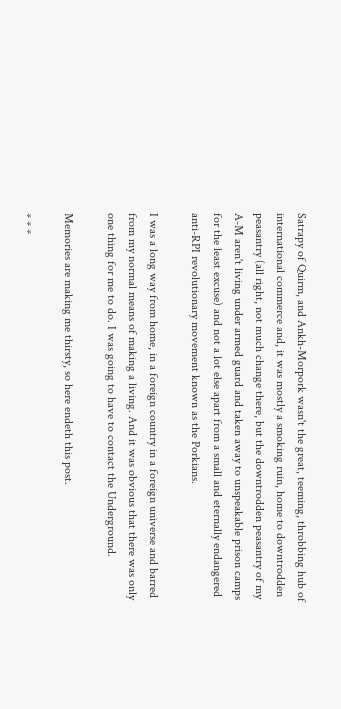Satrapy of Quirm, and Ankh-Morpork wasn't the great, teeming, throbbing hub of international commerce and, it was mostly a smoking ruin, home to downtrodden peasantry (all right, not much change there, but the downtrodden peasantry of my A-M aren't living under armed guard and taken away to unspeakable prison camps for the least excuse) and not a lot else apart from a small and eternally endangered anti-RPI revolutionary movement known as the Porkians.

I was a long way from home, in a foreign country in a foreign universe and barred from my normal means of making a living. And it was obvious that there was only one thing for me to do. I was going to have to contact the Underground.

Memories are making me thirsty, so here endeth this post.

* * *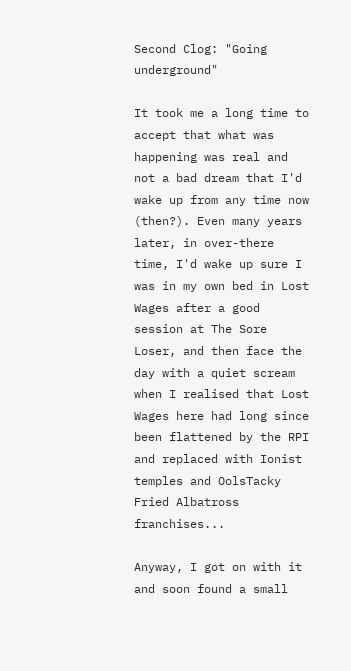Second Clog: "Going underground"

It took me a long time to accept that what was happening was real and not a bad dream that I'd wake up from any time now (then?). Even many years later, in over-there time, I'd wake up sure I was in my own bed in Lost Wages after a good session at The Sore Loser, and then face the day with a quiet scream when I realised that Lost Wages here had long since been flattened by the RPI and replaced with Ionist temples and OolsTacky Fried Albatross franchises...

Anyway, I got on with it and soon found a small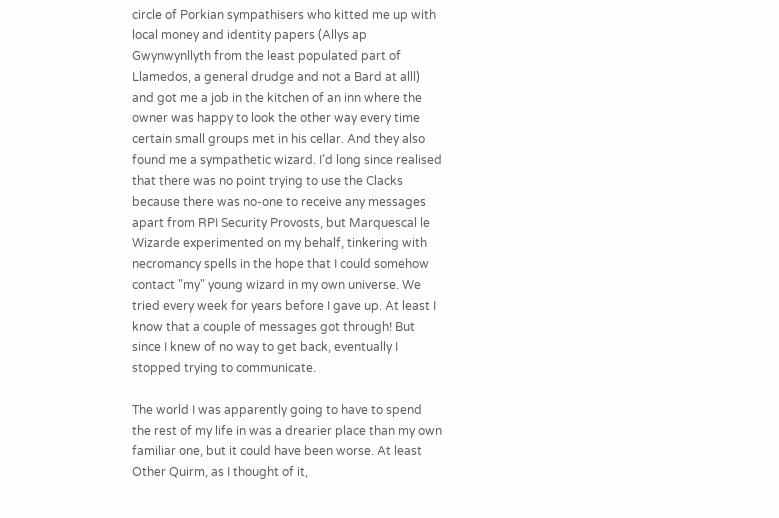circle of Porkian sympathisers who kitted me up with local money and identity papers (Allys ap Gwynwynllyth from the least populated part of Llamedos, a general drudge and not a Bard at alll) and got me a job in the kitchen of an inn where the owner was happy to look the other way every time certain small groups met in his cellar. And they also found me a sympathetic wizard. I'd long since realised that there was no point trying to use the Clacks because there was no-one to receive any messages apart from RPI Security Provosts, but Marquescal le Wizarde experimented on my behalf, tinkering with necromancy spells in the hope that I could somehow contact "my" young wizard in my own universe. We tried every week for years before I gave up. At least I know that a couple of messages got through! But since I knew of no way to get back, eventually I stopped trying to communicate.

The world I was apparently going to have to spend the rest of my life in was a drearier place than my own familiar one, but it could have been worse. At least Other Quirm, as I thought of it,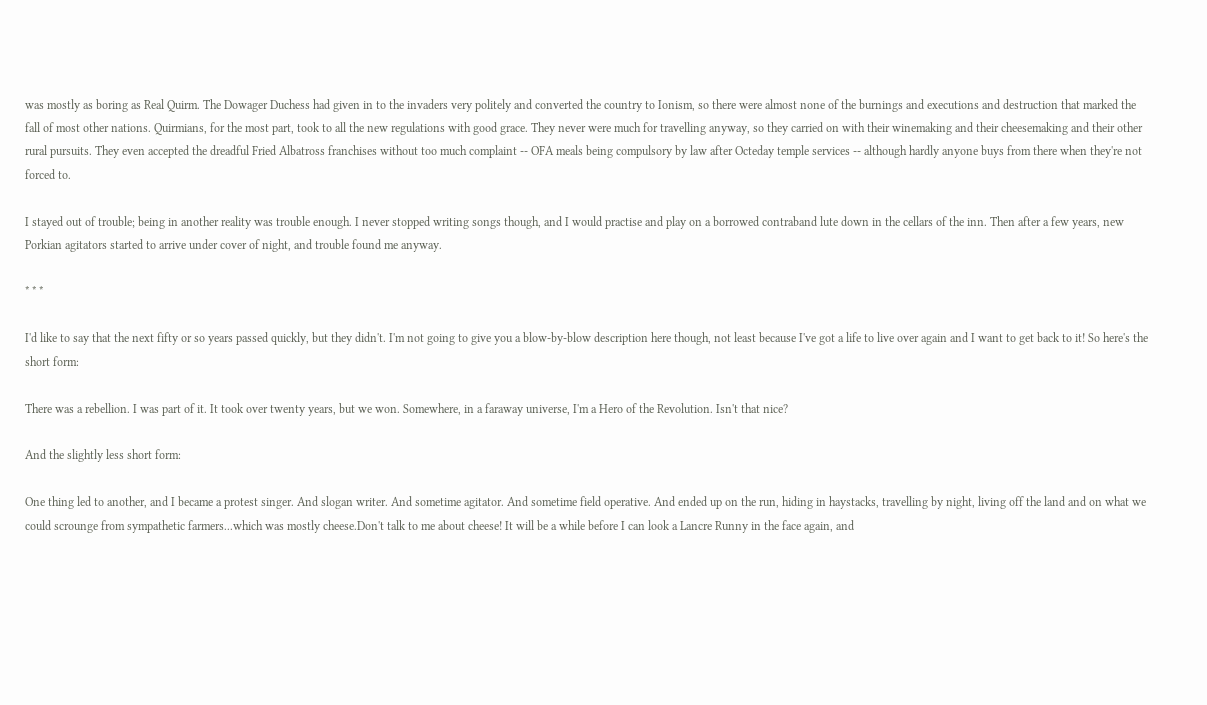was mostly as boring as Real Quirm. The Dowager Duchess had given in to the invaders very politely and converted the country to Ionism, so there were almost none of the burnings and executions and destruction that marked the fall of most other nations. Quirmians, for the most part, took to all the new regulations with good grace. They never were much for travelling anyway, so they carried on with their winemaking and their cheesemaking and their other rural pursuits. They even accepted the dreadful Fried Albatross franchises without too much complaint -- OFA meals being compulsory by law after Octeday temple services -- although hardly anyone buys from there when they're not forced to.

I stayed out of trouble; being in another reality was trouble enough. I never stopped writing songs though, and I would practise and play on a borrowed contraband lute down in the cellars of the inn. Then after a few years, new Porkian agitators started to arrive under cover of night, and trouble found me anyway.

* * *

I'd like to say that the next fifty or so years passed quickly, but they didn't. I'm not going to give you a blow-by-blow description here though, not least because I've got a life to live over again and I want to get back to it! So here's the short form:

There was a rebellion. I was part of it. It took over twenty years, but we won. Somewhere, in a faraway universe, I'm a Hero of the Revolution. Isn't that nice?

And the slightly less short form:

One thing led to another, and I became a protest singer. And slogan writer. And sometime agitator. And sometime field operative. And ended up on the run, hiding in haystacks, travelling by night, living off the land and on what we could scrounge from sympathetic farmers...which was mostly cheese.Don't talk to me about cheese! It will be a while before I can look a Lancre Runny in the face again, and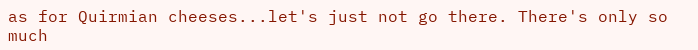as for Quirmian cheeses...let's just not go there. There's only so much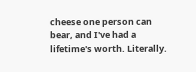cheese one person can bear, and I've had a lifetime's worth. Literally.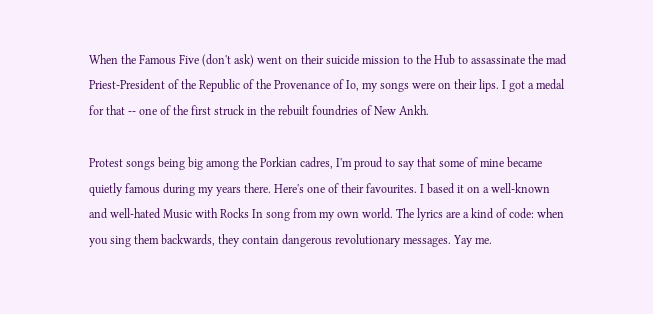When the Famous Five (don't ask) went on their suicide mission to the Hub to assassinate the mad Priest-President of the Republic of the Provenance of Io, my songs were on their lips. I got a medal for that -- one of the first struck in the rebuilt foundries of New Ankh.

Protest songs being big among the Porkian cadres, I'm proud to say that some of mine became quietly famous during my years there. Here's one of their favourites. I based it on a well-known and well-hated Music with Rocks In song from my own world. The lyrics are a kind of code: when you sing them backwards, they contain dangerous revolutionary messages. Yay me.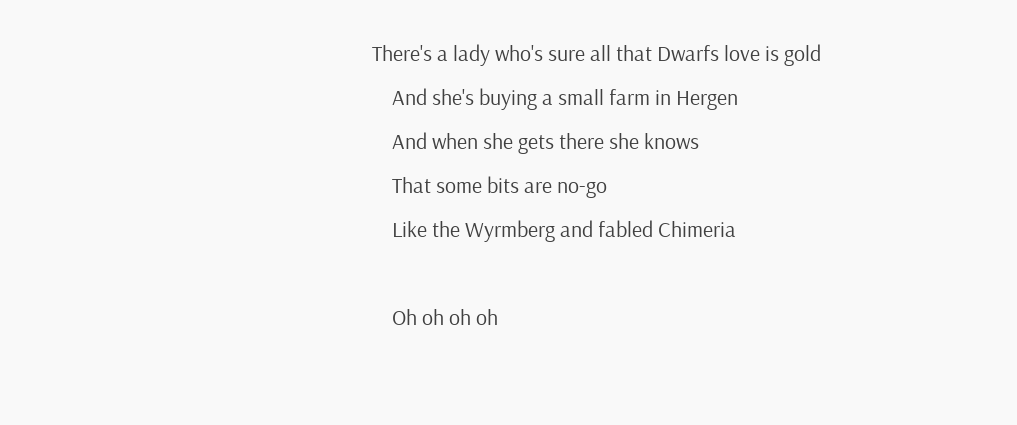There's a lady who's sure all that Dwarfs love is gold
    And she's buying a small farm in Hergen
    And when she gets there she knows
    That some bits are no-go
    Like the Wyrmberg and fabled Chimeria

    Oh oh oh oh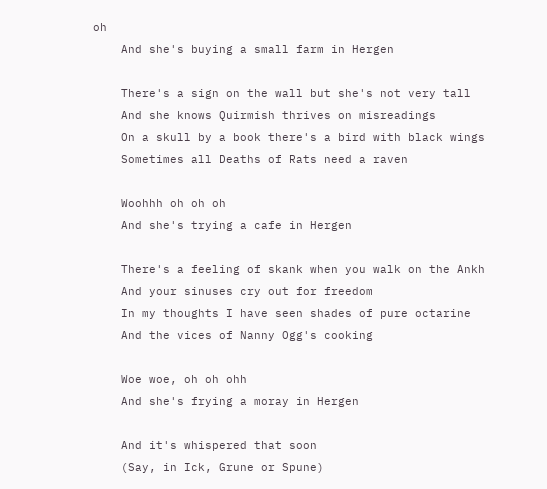oh
    And she's buying a small farm in Hergen

    There's a sign on the wall but she's not very tall
    And she knows Quirmish thrives on misreadings
    On a skull by a book there's a bird with black wings
    Sometimes all Deaths of Rats need a raven

    Woohhh oh oh oh
    And she's trying a cafe in Hergen

    There's a feeling of skank when you walk on the Ankh
    And your sinuses cry out for freedom
    In my thoughts I have seen shades of pure octarine
    And the vices of Nanny Ogg's cooking

    Woe woe, oh oh ohh
    And she's frying a moray in Hergen

    And it's whispered that soon
    (Say, in Ick, Grune or Spune)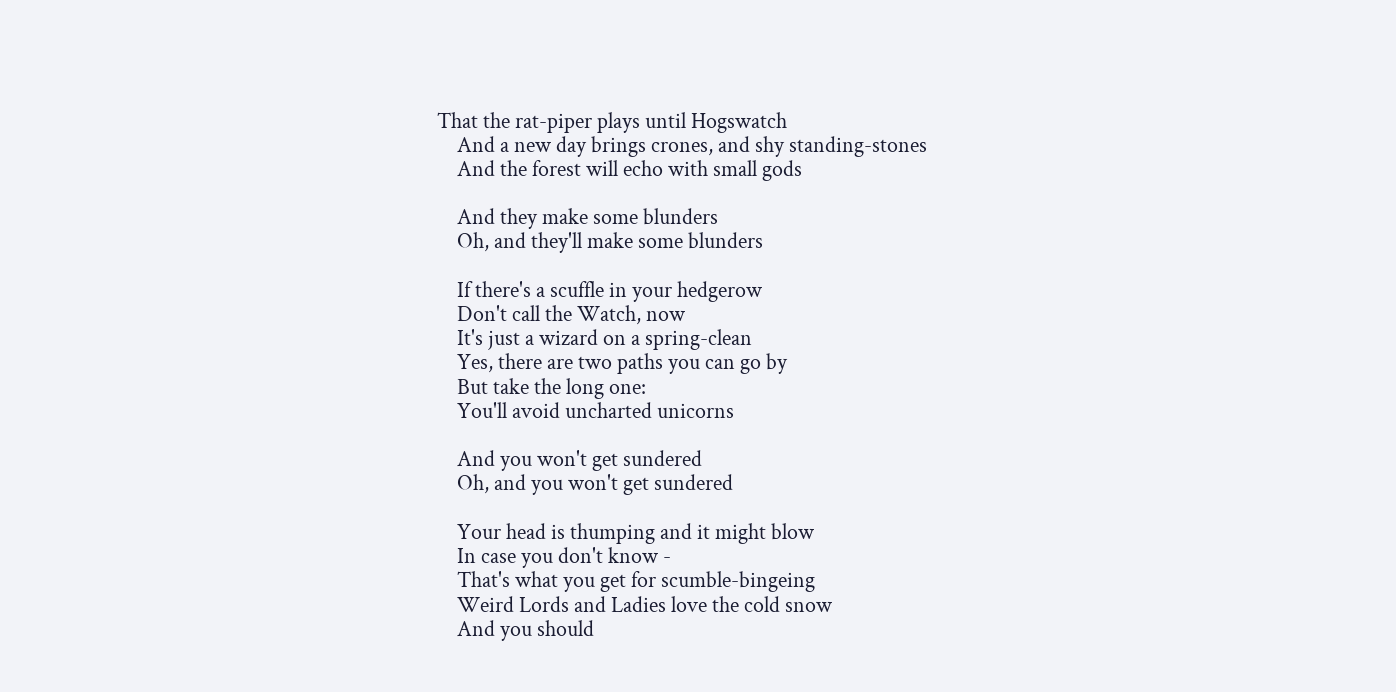That the rat-piper plays until Hogswatch
    And a new day brings crones, and shy standing-stones
    And the forest will echo with small gods

    And they make some blunders
    Oh, and they'll make some blunders

    If there's a scuffle in your hedgerow
    Don't call the Watch, now
    It's just a wizard on a spring-clean
    Yes, there are two paths you can go by
    But take the long one:
    You'll avoid uncharted unicorns

    And you won't get sundered
    Oh, and you won't get sundered

    Your head is thumping and it might blow
    In case you don't know -
    That's what you get for scumble-bingeing
    Weird Lords and Ladies love the cold snow
    And you should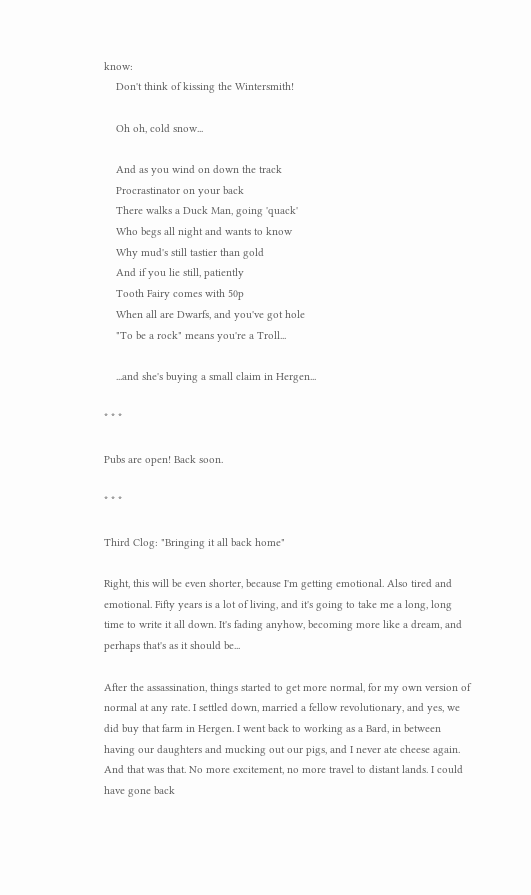know:
    Don't think of kissing the Wintersmith!

    Oh oh, cold snow...

    And as you wind on down the track
    Procrastinator on your back
    There walks a Duck Man, going 'quack'
    Who begs all night and wants to know
    Why mud's still tastier than gold
    And if you lie still, patiently
    Tooth Fairy comes with 50p
    When all are Dwarfs, and you've got hole
    "To be a rock" means you're a Troll...

    ...and she's buying a small claim in Hergen...

* * *

Pubs are open! Back soon.

* * *

Third Clog: "Bringing it all back home"

Right, this will be even shorter, because I'm getting emotional. Also tired and emotional. Fifty years is a lot of living, and it's going to take me a long, long time to write it all down. It's fading anyhow, becoming more like a dream, and perhaps that's as it should be...

After the assassination, things started to get more normal, for my own version of normal at any rate. I settled down, married a fellow revolutionary, and yes, we did buy that farm in Hergen. I went back to working as a Bard, in between having our daughters and mucking out our pigs, and I never ate cheese again. And that was that. No more excitement, no more travel to distant lands. I could have gone back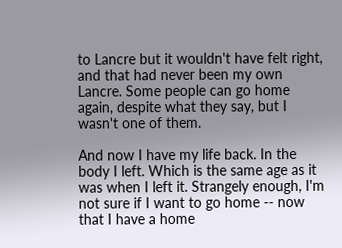to Lancre but it wouldn't have felt right, and that had never been my own Lancre. Some people can go home again, despite what they say, but I wasn't one of them.

And now I have my life back. In the body I left. Which is the same age as it was when I left it. Strangely enough, I'm not sure if I want to go home -- now that I have a home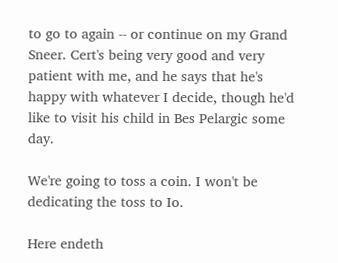to go to again -- or continue on my Grand Sneer. Cert's being very good and very patient with me, and he says that he's happy with whatever I decide, though he'd like to visit his child in Bes Pelargic some day.

We're going to toss a coin. I won't be dedicating the toss to Io.

Here endeth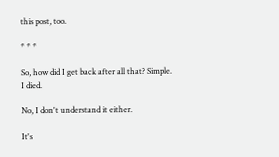this post, too.

* * *

So, how did I get back after all that? Simple. I died.

No, I don't understand it either.

It's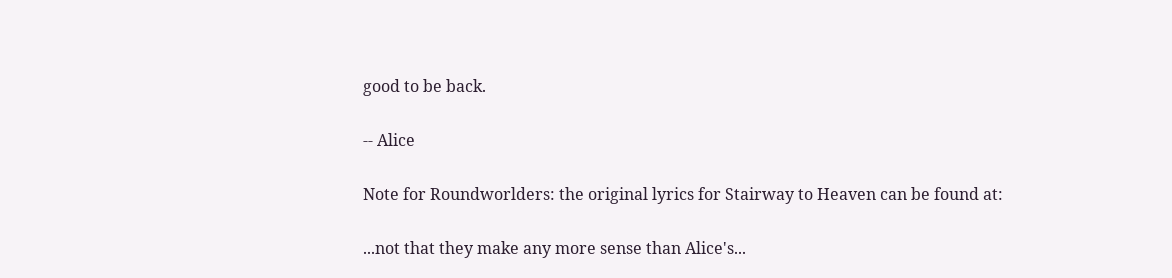good to be back.

-- Alice

Note for Roundworlders: the original lyrics for Stairway to Heaven can be found at:

...not that they make any more sense than Alice's...